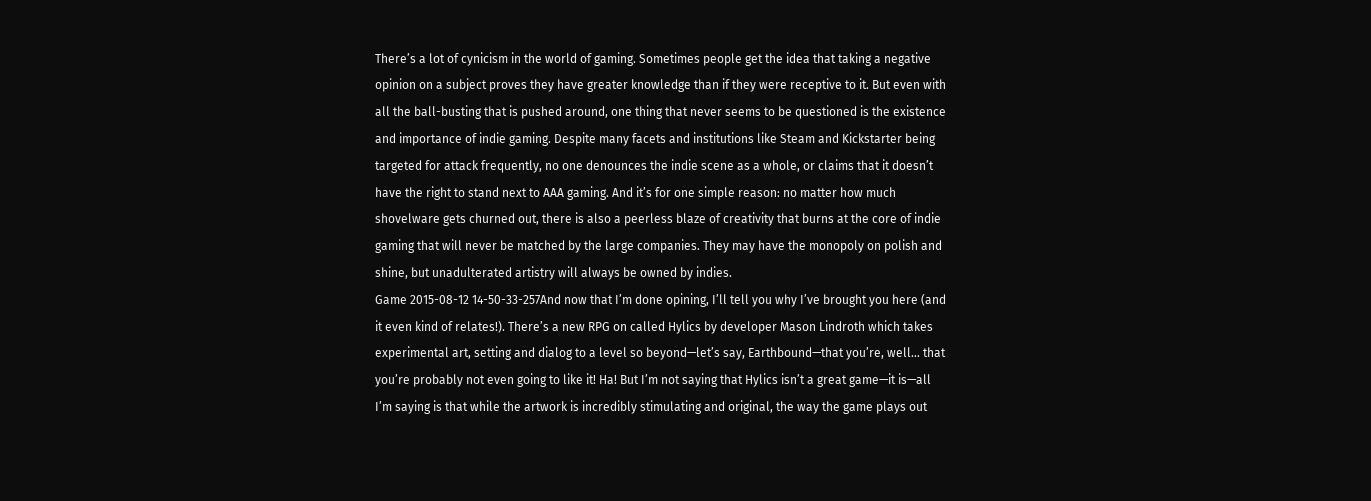There’s a lot of cynicism in the world of gaming. Sometimes people get the idea that taking a negative opinion on a subject proves they have greater knowledge than if they were receptive to it. But even with all the ball-busting that is pushed around, one thing that never seems to be questioned is the existence and importance of indie gaming. Despite many facets and institutions like Steam and Kickstarter being targeted for attack frequently, no one denounces the indie scene as a whole, or claims that it doesn’t have the right to stand next to AAA gaming. And it’s for one simple reason: no matter how much shovelware gets churned out, there is also a peerless blaze of creativity that burns at the core of indie gaming that will never be matched by the large companies. They may have the monopoly on polish and shine, but unadulterated artistry will always be owned by indies.
Game 2015-08-12 14-50-33-257And now that I’m done opining, I’ll tell you why I’ve brought you here (and it even kind of relates!). There’s a new RPG on called Hylics by developer Mason Lindroth which takes experimental art, setting and dialog to a level so beyond—let’s say, Earthbound—that you’re, well… that you’re probably not even going to like it! Ha! But I’m not saying that Hylics isn’t a great game—it is—all I’m saying is that while the artwork is incredibly stimulating and original, the way the game plays out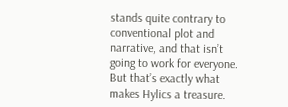stands quite contrary to conventional plot and narrative, and that isn’t going to work for everyone. But that’s exactly what makes Hylics a treasure.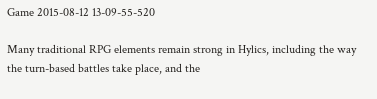Game 2015-08-12 13-09-55-520

Many traditional RPG elements remain strong in Hylics, including the way the turn-based battles take place, and the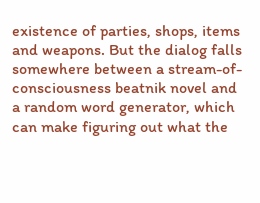existence of parties, shops, items and weapons. But the dialog falls somewhere between a stream-of-consciousness beatnik novel and a random word generator, which can make figuring out what the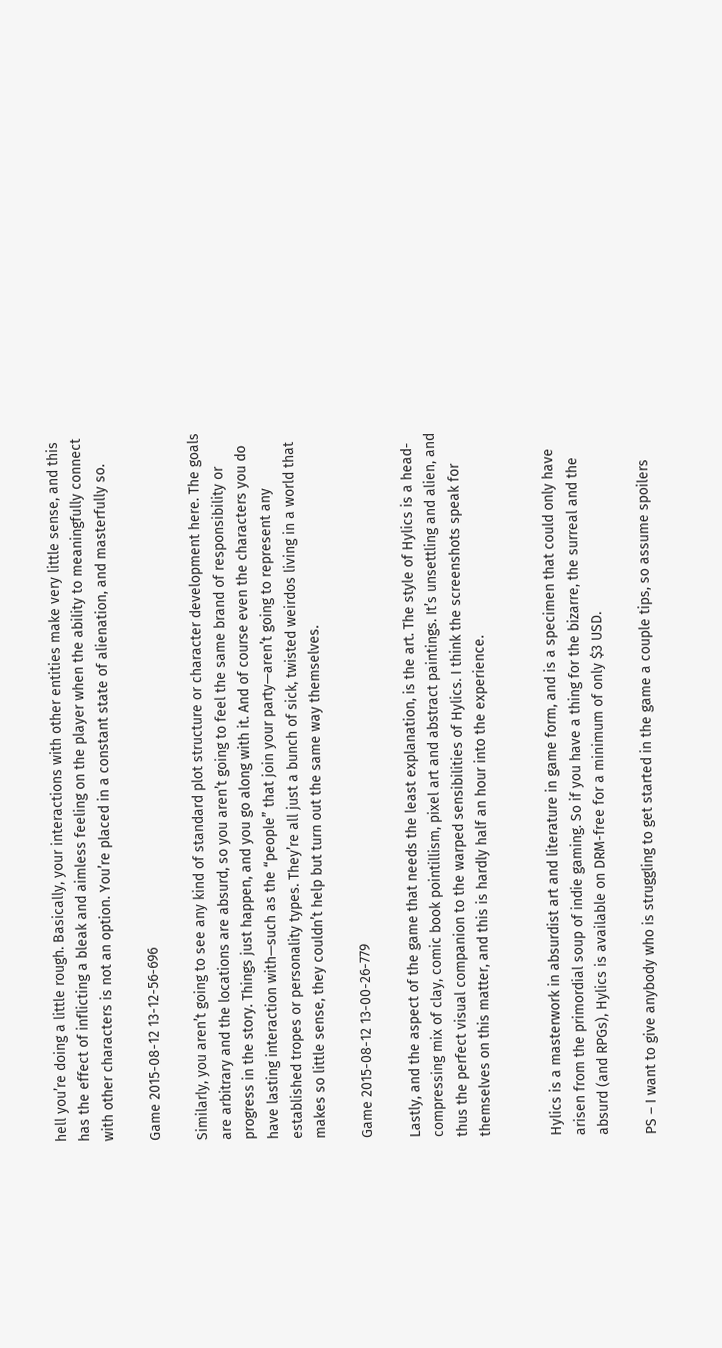hell you’re doing a little rough. Basically, your interactions with other entities make very little sense, and this has the effect of inflicting a bleak and aimless feeling on the player when the ability to meaningfully connect with other characters is not an option. You’re placed in a constant state of alienation, and masterfully so.

Game 2015-08-12 13-12-56-696

Similarly, you aren’t going to see any kind of standard plot structure or character development here. The goals are arbitrary and the locations are absurd, so you aren’t going to feel the same brand of responsibility or progress in the story. Things just happen, and you go along with it. And of course even the characters you do have lasting interaction with—such as the “people” that join your party—aren’t going to represent any established tropes or personality types. They’re all just a bunch of sick, twisted weirdos living in a world that makes so little sense, they couldn’t help but turn out the same way themselves.

Game 2015-08-12 13-00-26-779

Lastly, and the aspect of the game that needs the least explanation, is the art. The style of Hylics is a head-compressing mix of clay, comic book pointillism, pixel art and abstract paintings. It’s unsettling and alien, and thus the perfect visual companion to the warped sensibilities of Hylics. I think the screenshots speak for themselves on this matter, and this is hardly half an hour into the experience.


Hylics is a masterwork in absurdist art and literature in game form, and is a specimen that could only have arisen from the primordial soup of indie gaming. So if you have a thing for the bizarre, the surreal and the absurd (and RPGs), Hylics is available on DRM-free for a minimum of only $3 USD.

PS – I want to give anybody who is struggling to get started in the game a couple tips, so assume spoilers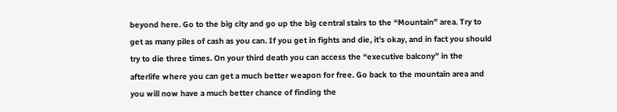beyond here. Go to the big city and go up the big central stairs to the “Mountain” area. Try to get as many piles of cash as you can. If you get in fights and die, it’s okay, and in fact you should try to die three times. On your third death you can access the “executive balcony” in the afterlife where you can get a much better weapon for free. Go back to the mountain area and you will now have a much better chance of finding the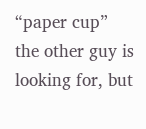“paper cup” the other guy is looking for, but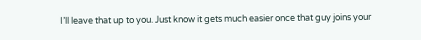I’ll leave that up to you. Just know it gets much easier once that guy joins your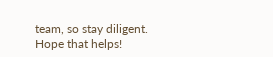team, so stay diligent. Hope that helps!